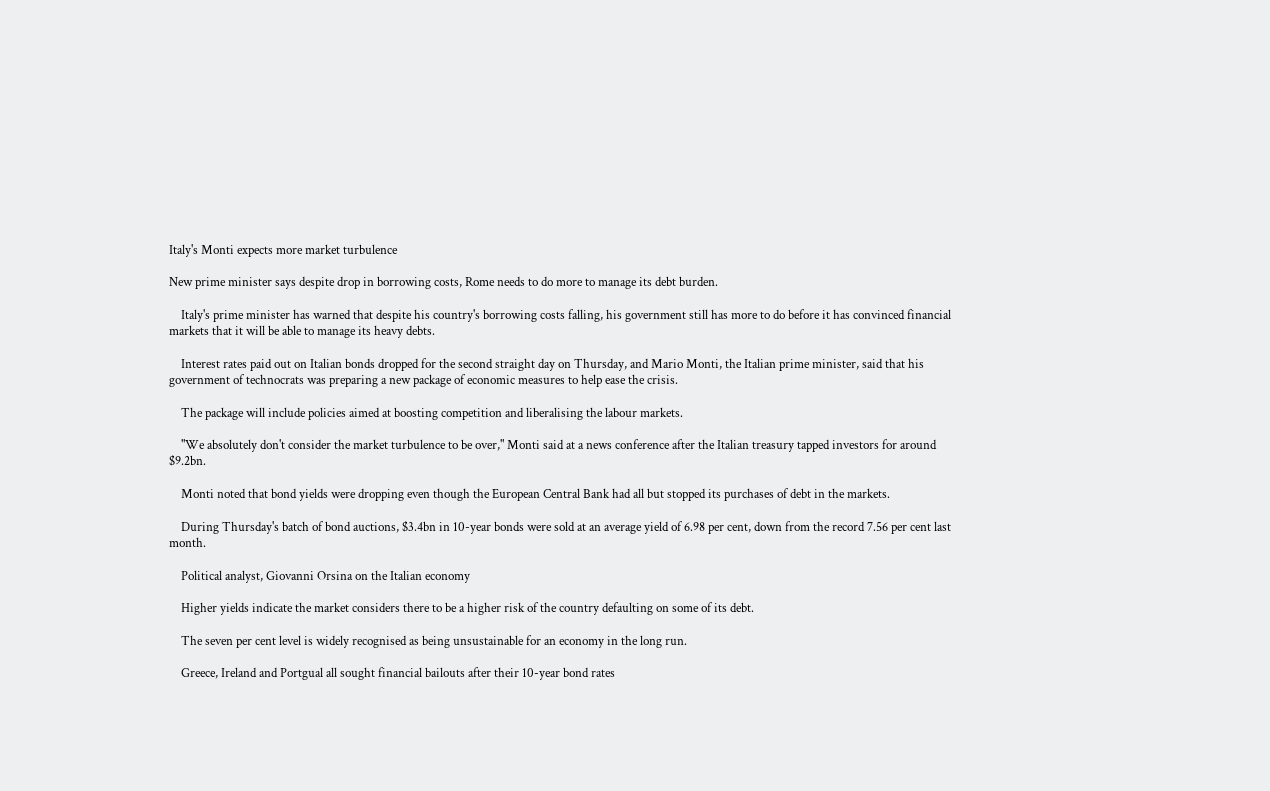Italy's Monti expects more market turbulence

New prime minister says despite drop in borrowing costs, Rome needs to do more to manage its debt burden.

    Italy's prime minister has warned that despite his country's borrowing costs falling, his government still has more to do before it has convinced financial markets that it will be able to manage its heavy debts.

    Interest rates paid out on Italian bonds dropped for the second straight day on Thursday, and Mario Monti, the Italian prime minister, said that his government of technocrats was preparing a new package of economic measures to help ease the crisis.

    The package will include policies aimed at boosting competition and liberalising the labour markets.

    "We absolutely don't consider the market turbulence to be over," Monti said at a news conference after the Italian treasury tapped investors for around $9.2bn.

    Monti noted that bond yields were dropping even though the European Central Bank had all but stopped its purchases of debt in the markets.

    During Thursday's batch of bond auctions, $3.4bn in 10-year bonds were sold at an average yield of 6.98 per cent, down from the record 7.56 per cent last month.

    Political analyst, Giovanni Orsina on the Italian economy

    Higher yields indicate the market considers there to be a higher risk of the country defaulting on some of its debt.

    The seven per cent level is widely recognised as being unsustainable for an economy in the long run.

    Greece, Ireland and Portgual all sought financial bailouts after their 10-year bond rates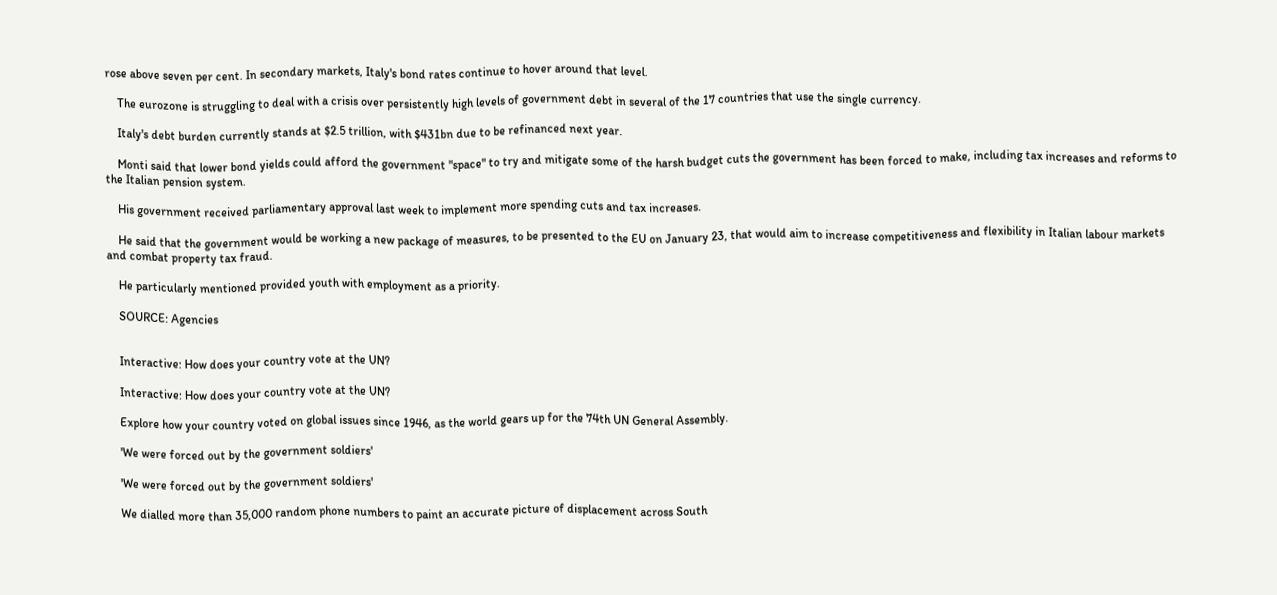rose above seven per cent. In secondary markets, Italy's bond rates continue to hover around that level.

    The eurozone is struggling to deal with a crisis over persistently high levels of government debt in several of the 17 countries that use the single currency.

    Italy's debt burden currently stands at $2.5 trillion, with $431bn due to be refinanced next year.

    Monti said that lower bond yields could afford the government "space" to try and mitigate some of the harsh budget cuts the government has been forced to make, including tax increases and reforms to the Italian pension system.

    His government received parliamentary approval last week to implement more spending cuts and tax increases.

    He said that the government would be working a new package of measures, to be presented to the EU on January 23, that would aim to increase competitiveness and flexibility in Italian labour markets and combat property tax fraud.

    He particularly mentioned provided youth with employment as a priority.

    SOURCE: Agencies


    Interactive: How does your country vote at the UN?

    Interactive: How does your country vote at the UN?

    Explore how your country voted on global issues since 1946, as the world gears up for the 74th UN General Assembly.

    'We were forced out by the government soldiers'

    'We were forced out by the government soldiers'

    We dialled more than 35,000 random phone numbers to paint an accurate picture of displacement across South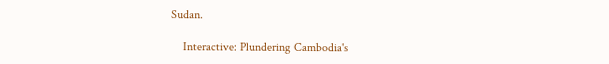Sudan.

    Interactive: Plundering Cambodia's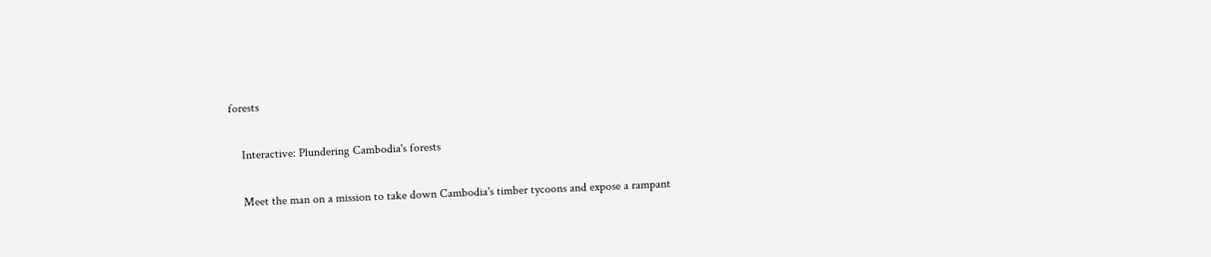forests

    Interactive: Plundering Cambodia's forests

    Meet the man on a mission to take down Cambodia's timber tycoons and expose a rampant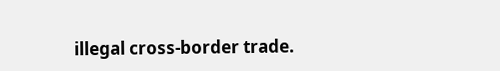illegal cross-border trade.